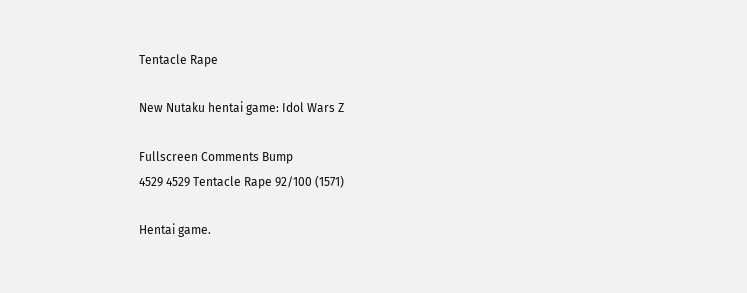Tentacle Rape

New Nutaku hentai game: Idol Wars Z

Fullscreen Comments Bump
4529 4529 Tentacle Rape 92/100 (1571)

Hentai game.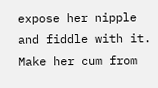expose her nipple and fiddle with it. Make her cum from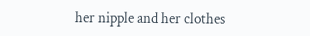her nipple and her clothes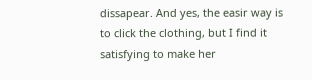dissapear. And yes, the easir way is to click the clothing, but I find it satisfying to make her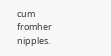cum fromher nipples.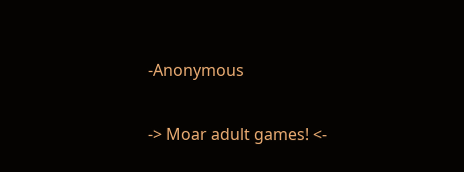-Anonymous

-> Moar adult games! <-